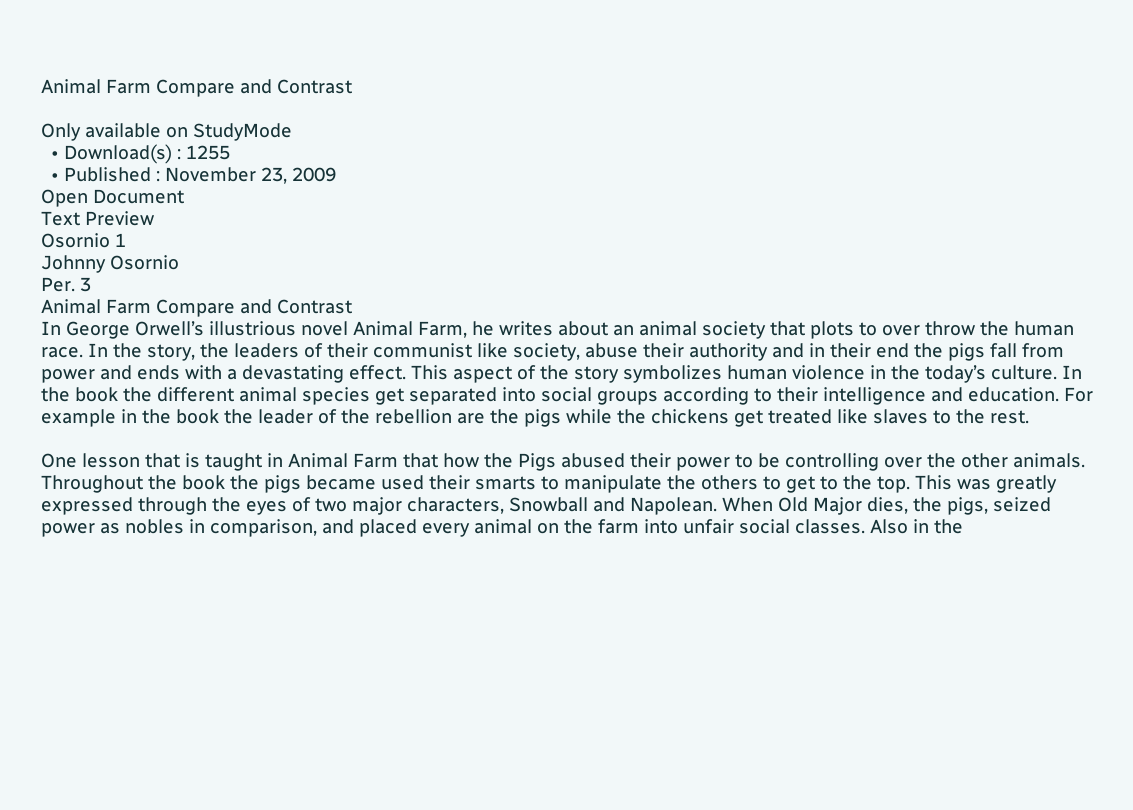Animal Farm Compare and Contrast

Only available on StudyMode
  • Download(s) : 1255
  • Published : November 23, 2009
Open Document
Text Preview
Osornio 1
Johnny Osornio
Per. 3
Animal Farm Compare and Contrast
In George Orwell’s illustrious novel Animal Farm, he writes about an animal society that plots to over throw the human race. In the story, the leaders of their communist like society, abuse their authority and in their end the pigs fall from power and ends with a devastating effect. This aspect of the story symbolizes human violence in the today’s culture. In the book the different animal species get separated into social groups according to their intelligence and education. For example in the book the leader of the rebellion are the pigs while the chickens get treated like slaves to the rest.

One lesson that is taught in Animal Farm that how the Pigs abused their power to be controlling over the other animals. Throughout the book the pigs became used their smarts to manipulate the others to get to the top. This was greatly expressed through the eyes of two major characters, Snowball and Napolean. When Old Major dies, the pigs, seized power as nobles in comparison, and placed every animal on the farm into unfair social classes. Also in the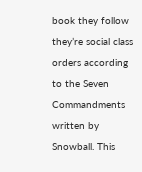book they follow they’re social class orders according to the Seven Commandments written by Snowball. This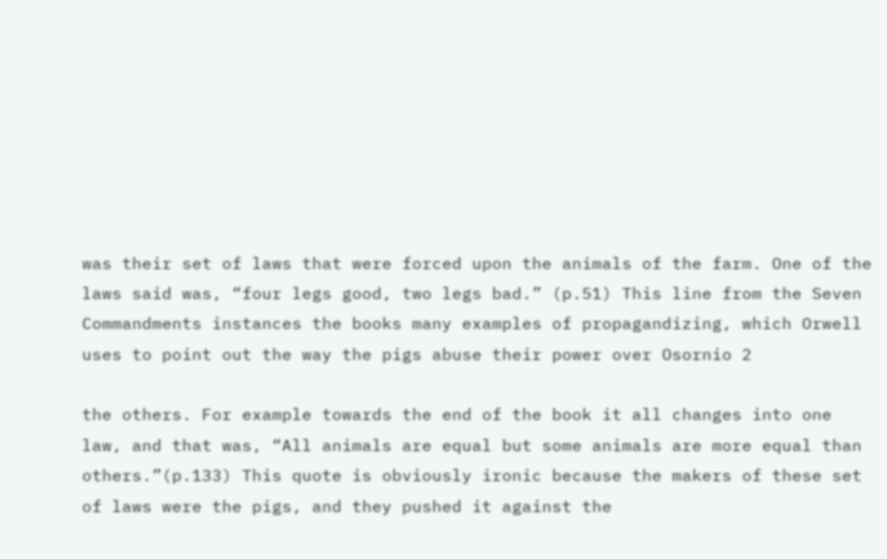was their set of laws that were forced upon the animals of the farm. One of the laws said was, “four legs good, two legs bad.” (p.51) This line from the Seven Commandments instances the books many examples of propagandizing, which Orwell uses to point out the way the pigs abuse their power over Osornio 2

the others. For example towards the end of the book it all changes into one law, and that was, “All animals are equal but some animals are more equal than others.”(p.133) This quote is obviously ironic because the makers of these set of laws were the pigs, and they pushed it against the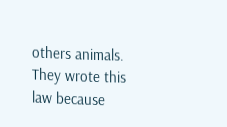others animals. They wrote this law because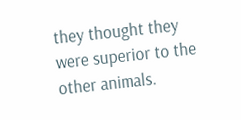they thought they were superior to the other animals.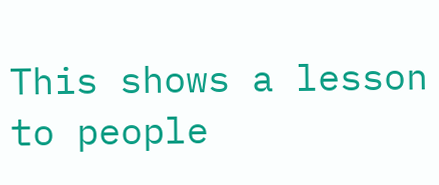This shows a lesson to people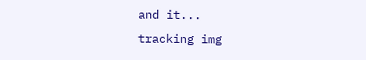and it...
tracking img